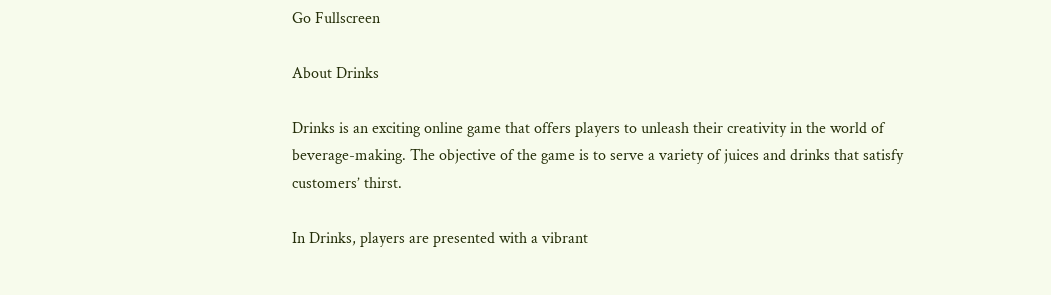Go Fullscreen

About Drinks

Drinks is an exciting online game that offers players to unleash their creativity in the world of beverage-making. The objective of the game is to serve a variety of juices and drinks that satisfy customers’ thirst.

In Drinks, players are presented with a vibrant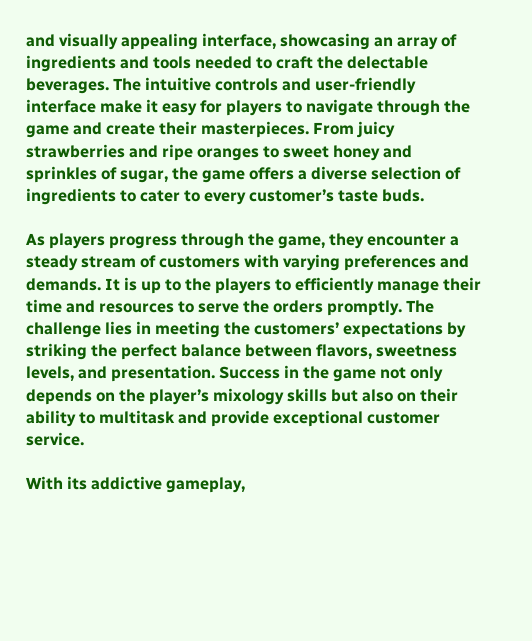and visually appealing interface, showcasing an array of ingredients and tools needed to craft the delectable beverages. The intuitive controls and user-friendly interface make it easy for players to navigate through the game and create their masterpieces. From juicy strawberries and ripe oranges to sweet honey and sprinkles of sugar, the game offers a diverse selection of ingredients to cater to every customer’s taste buds.

As players progress through the game, they encounter a steady stream of customers with varying preferences and demands. It is up to the players to efficiently manage their time and resources to serve the orders promptly. The challenge lies in meeting the customers’ expectations by striking the perfect balance between flavors, sweetness levels, and presentation. Success in the game not only depends on the player’s mixology skills but also on their ability to multitask and provide exceptional customer service.

With its addictive gameplay,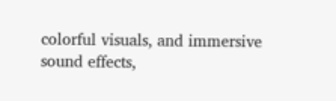colorful visuals, and immersive sound effects,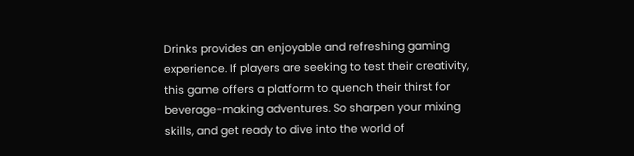Drinks provides an enjoyable and refreshing gaming experience. If players are seeking to test their creativity, this game offers a platform to quench their thirst for beverage-making adventures. So sharpen your mixing skills, and get ready to dive into the world of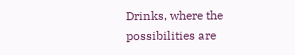Drinks, where the possibilities are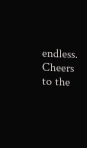endless. Cheers to the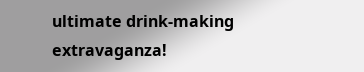ultimate drink-making extravaganza!